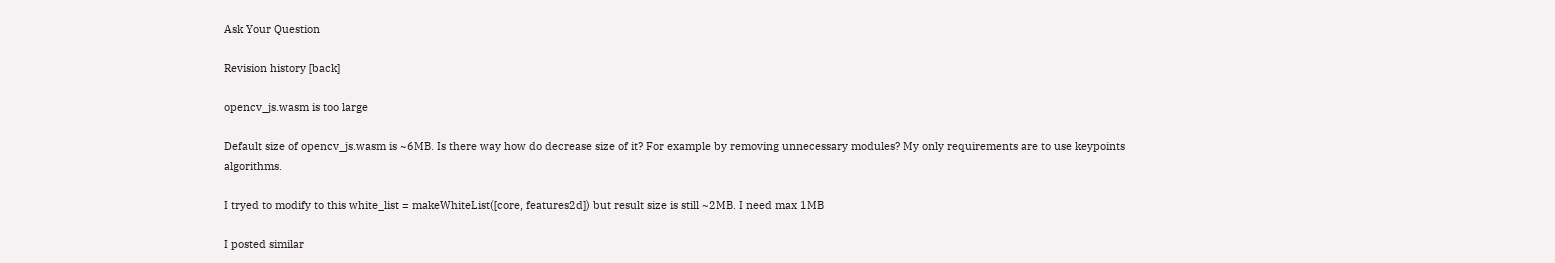Ask Your Question

Revision history [back]

opencv_js.wasm is too large

Default size of opencv_js.wasm is ~6MB. Is there way how do decrease size of it? For example by removing unnecessary modules? My only requirements are to use keypoints algorithms.

I tryed to modify to this white_list = makeWhiteList([core, features2d]) but result size is still ~2MB. I need max 1MB

I posted similar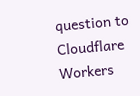question to Cloudflare Workers